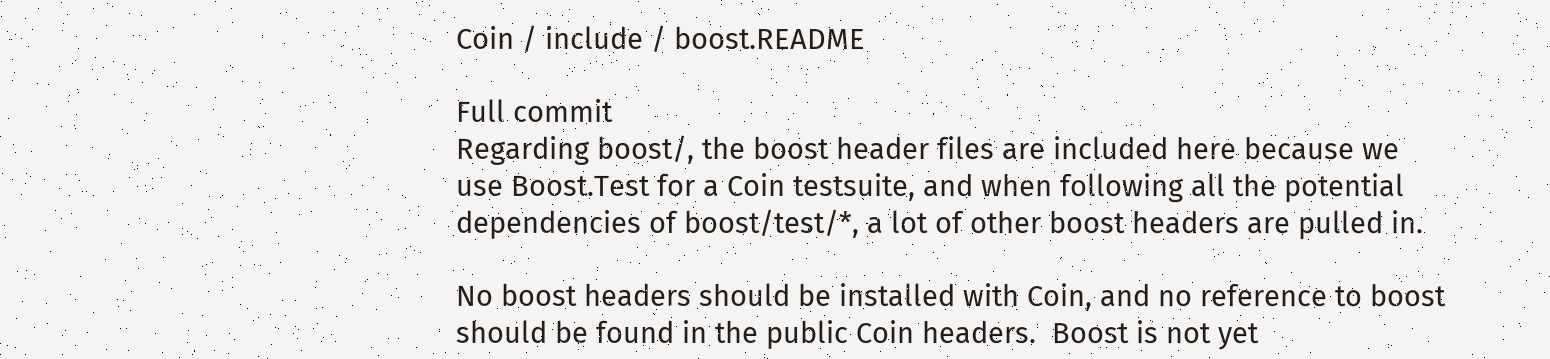Coin / include / boost.README

Full commit
Regarding boost/, the boost header files are included here because we
use Boost.Test for a Coin testsuite, and when following all the potential
dependencies of boost/test/*, a lot of other boost headers are pulled in.

No boost headers should be installed with Coin, and no reference to boost
should be found in the public Coin headers.  Boost is not yet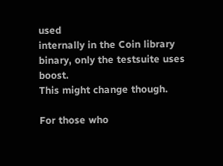used
internally in the Coin library binary, only the testsuite uses boost.
This might change though.

For those who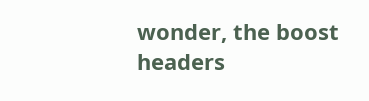wonder, the boost headers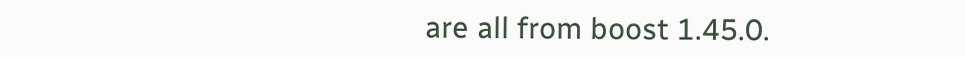are all from boost 1.45.0.